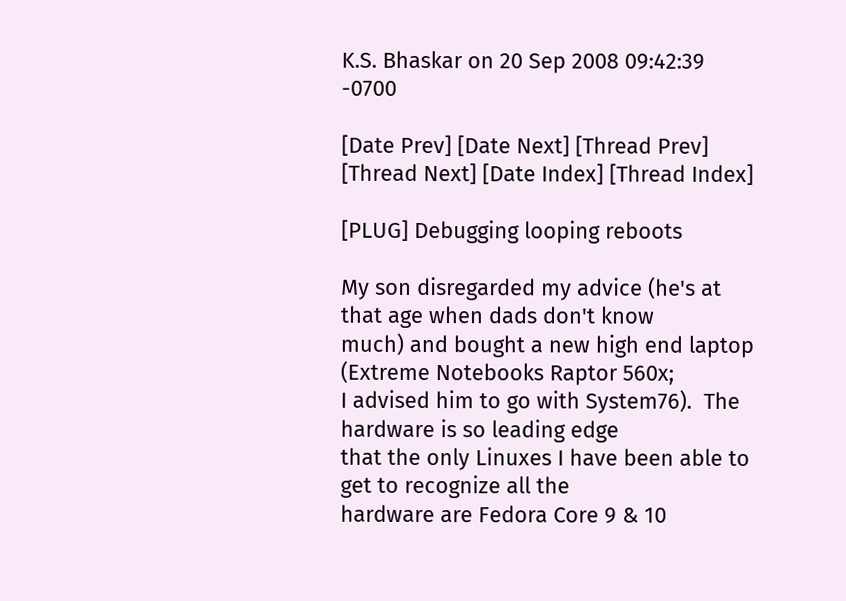K.S. Bhaskar on 20 Sep 2008 09:42:39 -0700

[Date Prev] [Date Next] [Thread Prev] [Thread Next] [Date Index] [Thread Index]

[PLUG] Debugging looping reboots

My son disregarded my advice (he's at that age when dads don't know
much) and bought a new high end laptop (Extreme Notebooks Raptor 560x;
I advised him to go with System76).  The hardware is so leading edge
that the only Linuxes I have been able to get to recognize all the
hardware are Fedora Core 9 & 10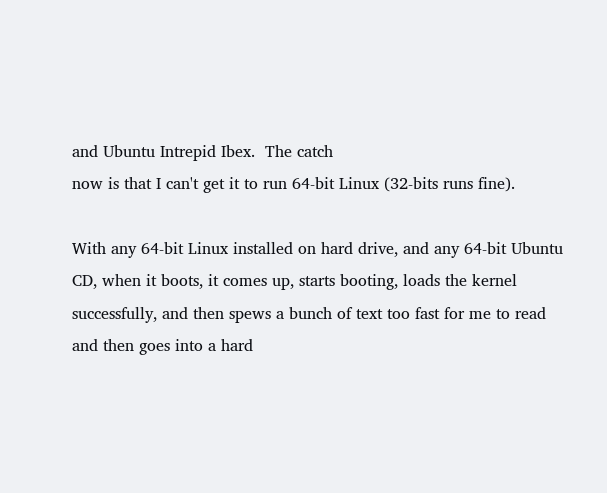and Ubuntu Intrepid Ibex.  The catch
now is that I can't get it to run 64-bit Linux (32-bits runs fine).

With any 64-bit Linux installed on hard drive, and any 64-bit Ubuntu
CD, when it boots, it comes up, starts booting, loads the kernel
successfully, and then spews a bunch of text too fast for me to read
and then goes into a hard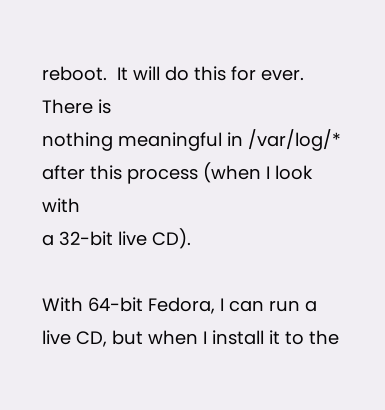reboot.  It will do this for ever.  There is
nothing meaningful in /var/log/* after this process (when I look with
a 32-bit live CD).

With 64-bit Fedora, I can run a live CD, but when I install it to the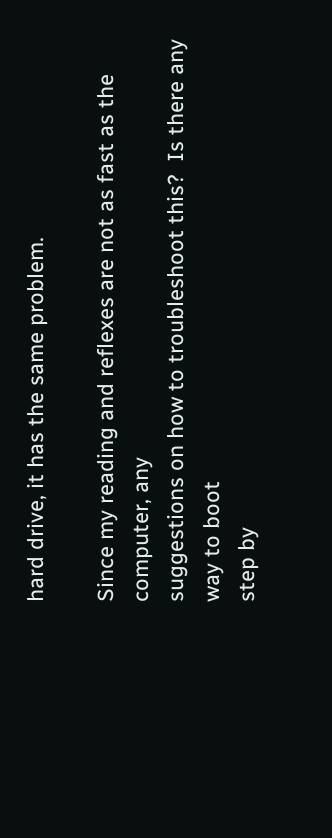hard drive, it has the same problem.

Since my reading and reflexes are not as fast as the computer, any
suggestions on how to troubleshoot this?  Is there any way to boot
step by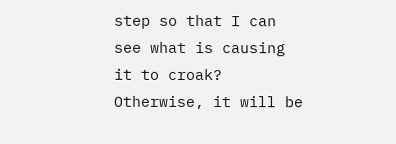step so that I can see what is causing it to croak?
Otherwise, it will be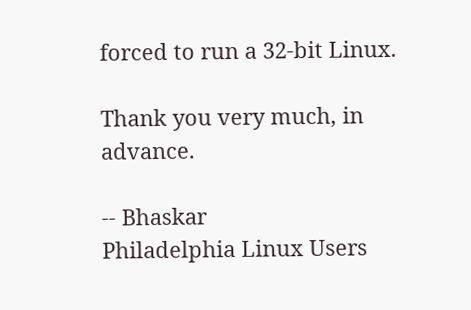forced to run a 32-bit Linux.

Thank you very much, in advance.

-- Bhaskar
Philadelphia Linux Users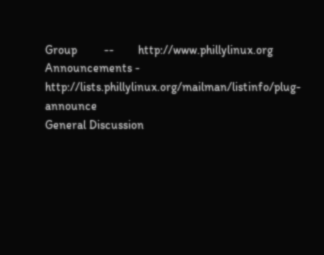Group         --        http://www.phillylinux.org
Announcements - http://lists.phillylinux.org/mailman/listinfo/plug-announce
General Discussion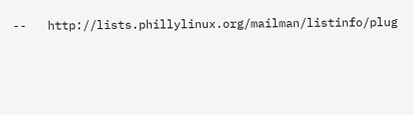--   http://lists.phillylinux.org/mailman/listinfo/plug